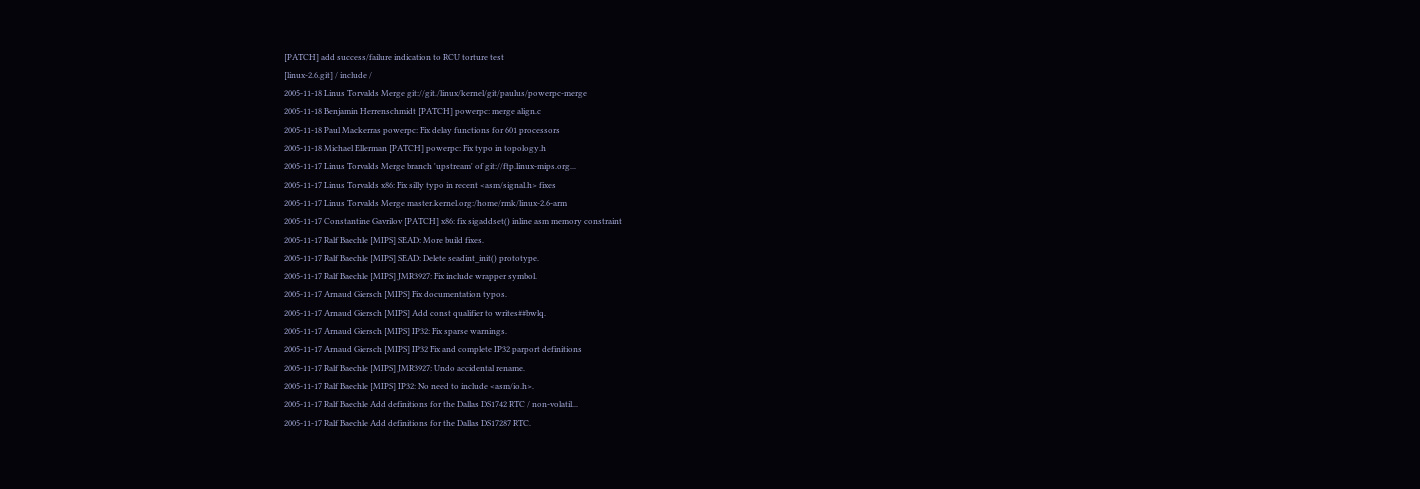[PATCH] add success/failure indication to RCU torture test
[linux-2.6.git] / include /
2005-11-18 Linus Torvalds Merge git://git./linux/kernel/git/paulus/powerpc-merge
2005-11-18 Benjamin Herrenschmidt [PATCH] powerpc: merge align.c
2005-11-18 Paul Mackerras powerpc: Fix delay functions for 601 processors
2005-11-18 Michael Ellerman [PATCH] powerpc: Fix typo in topology.h
2005-11-17 Linus Torvalds Merge branch 'upstream' of git://ftp.linux-mips.org...
2005-11-17 Linus Torvalds x86: Fix silly typo in recent <asm/signal.h> fixes
2005-11-17 Linus Torvalds Merge master.kernel.org:/home/rmk/linux-2.6-arm
2005-11-17 Constantine Gavrilov [PATCH] x86: fix sigaddset() inline asm memory constraint
2005-11-17 Ralf Baechle [MIPS] SEAD: More build fixes.
2005-11-17 Ralf Baechle [MIPS] SEAD: Delete seadint_init() prototype.
2005-11-17 Ralf Baechle [MIPS] JMR3927: Fix include wrapper symbol.
2005-11-17 Arnaud Giersch [MIPS] Fix documentation typos.
2005-11-17 Arnaud Giersch [MIPS] Add const qualifier to writes##bwlq.
2005-11-17 Arnaud Giersch [MIPS] IP32: Fix sparse warnings.
2005-11-17 Arnaud Giersch [MIPS] IP32 Fix and complete IP32 parport definitions
2005-11-17 Ralf Baechle [MIPS] JMR3927: Undo accidental rename.
2005-11-17 Ralf Baechle [MIPS] IP32: No need to include <asm/io.h>.
2005-11-17 Ralf Baechle Add definitions for the Dallas DS1742 RTC / non-volatil...
2005-11-17 Ralf Baechle Add definitions for the Dallas DS17287 RTC.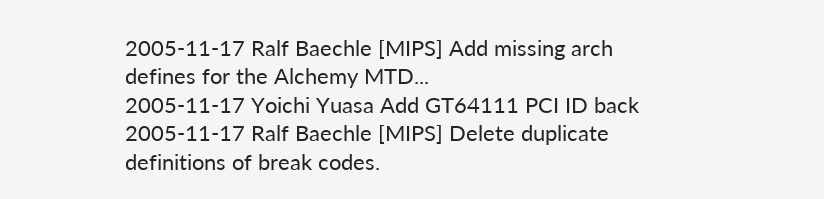2005-11-17 Ralf Baechle [MIPS] Add missing arch defines for the Alchemy MTD...
2005-11-17 Yoichi Yuasa Add GT64111 PCI ID back
2005-11-17 Ralf Baechle [MIPS] Delete duplicate definitions of break codes.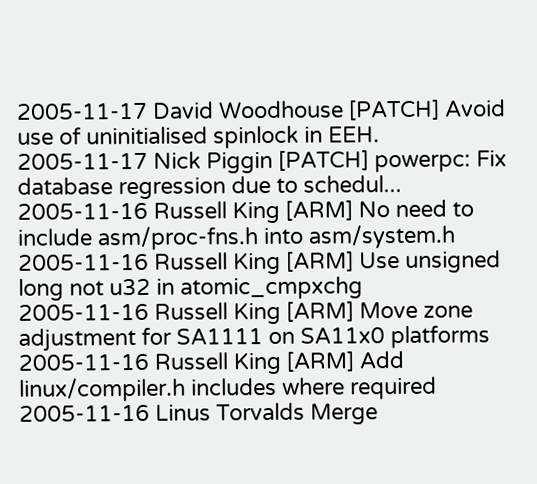2005-11-17 David Woodhouse [PATCH] Avoid use of uninitialised spinlock in EEH.
2005-11-17 Nick Piggin [PATCH] powerpc: Fix database regression due to schedul...
2005-11-16 Russell King [ARM] No need to include asm/proc-fns.h into asm/system.h
2005-11-16 Russell King [ARM] Use unsigned long not u32 in atomic_cmpxchg
2005-11-16 Russell King [ARM] Move zone adjustment for SA1111 on SA11x0 platforms
2005-11-16 Russell King [ARM] Add linux/compiler.h includes where required
2005-11-16 Linus Torvalds Merge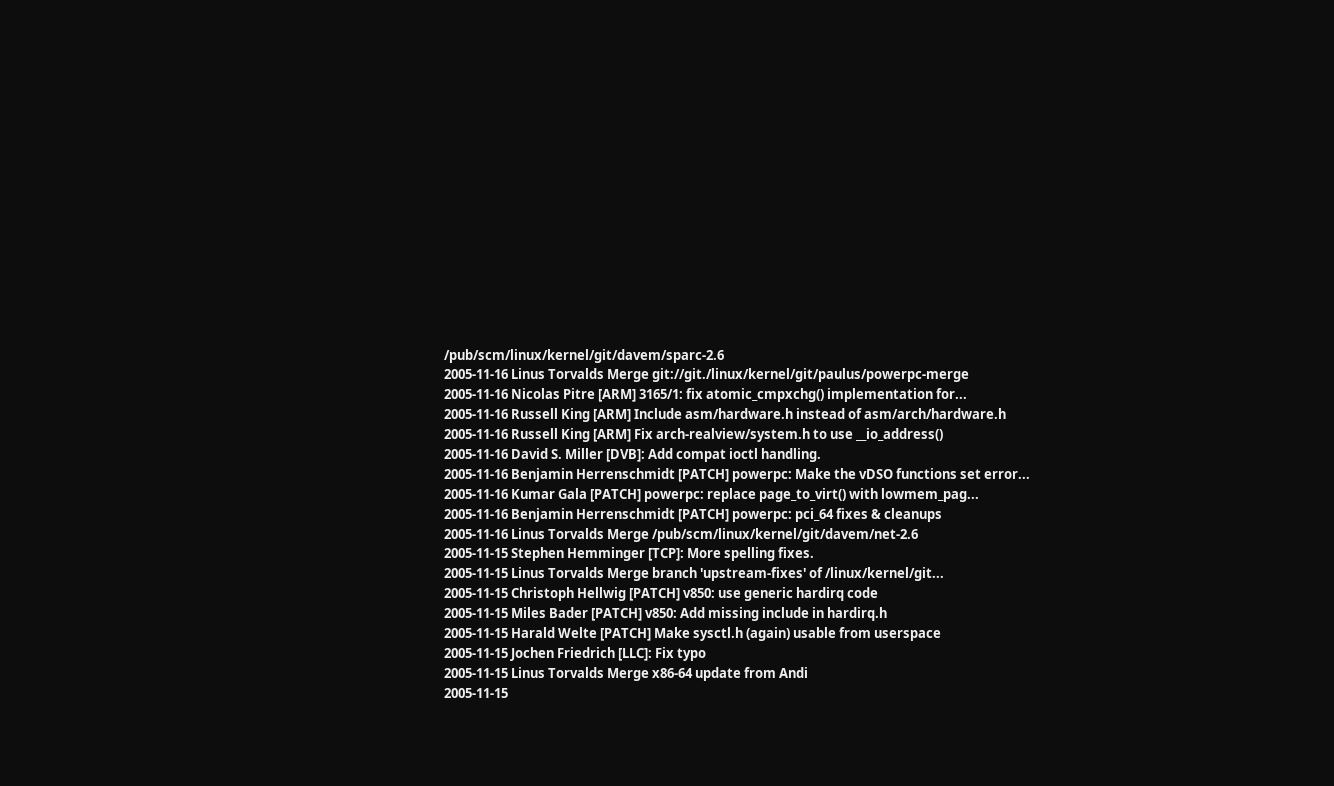/pub/scm/linux/kernel/git/davem/sparc-2.6
2005-11-16 Linus Torvalds Merge git://git./linux/kernel/git/paulus/powerpc-merge
2005-11-16 Nicolas Pitre [ARM] 3165/1: fix atomic_cmpxchg() implementation for...
2005-11-16 Russell King [ARM] Include asm/hardware.h instead of asm/arch/hardware.h
2005-11-16 Russell King [ARM] Fix arch-realview/system.h to use __io_address()
2005-11-16 David S. Miller [DVB]: Add compat ioctl handling.
2005-11-16 Benjamin Herrenschmidt [PATCH] powerpc: Make the vDSO functions set error...
2005-11-16 Kumar Gala [PATCH] powerpc: replace page_to_virt() with lowmem_pag...
2005-11-16 Benjamin Herrenschmidt [PATCH] powerpc: pci_64 fixes & cleanups
2005-11-16 Linus Torvalds Merge /pub/scm/linux/kernel/git/davem/net-2.6
2005-11-15 Stephen Hemminger [TCP]: More spelling fixes.
2005-11-15 Linus Torvalds Merge branch 'upstream-fixes' of /linux/kernel/git...
2005-11-15 Christoph Hellwig [PATCH] v850: use generic hardirq code
2005-11-15 Miles Bader [PATCH] v850: Add missing include in hardirq.h
2005-11-15 Harald Welte [PATCH] Make sysctl.h (again) usable from userspace
2005-11-15 Jochen Friedrich [LLC]: Fix typo
2005-11-15 Linus Torvalds Merge x86-64 update from Andi
2005-11-15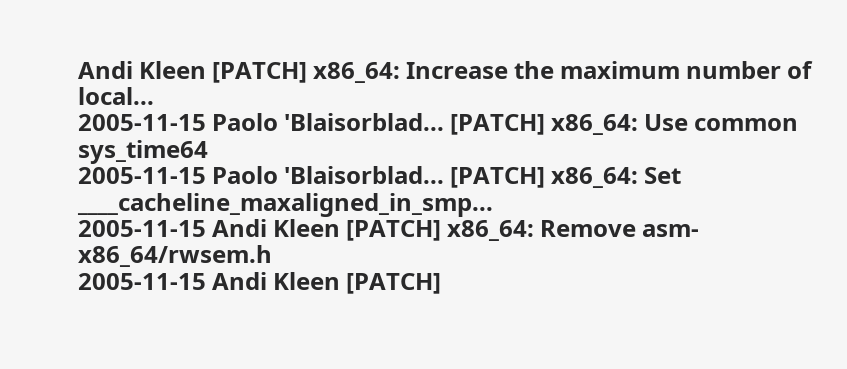Andi Kleen [PATCH] x86_64: Increase the maximum number of local...
2005-11-15 Paolo 'Blaisorblad... [PATCH] x86_64: Use common sys_time64
2005-11-15 Paolo 'Blaisorblad... [PATCH] x86_64: Set ____cacheline_maxaligned_in_smp...
2005-11-15 Andi Kleen [PATCH] x86_64: Remove asm-x86_64/rwsem.h
2005-11-15 Andi Kleen [PATCH]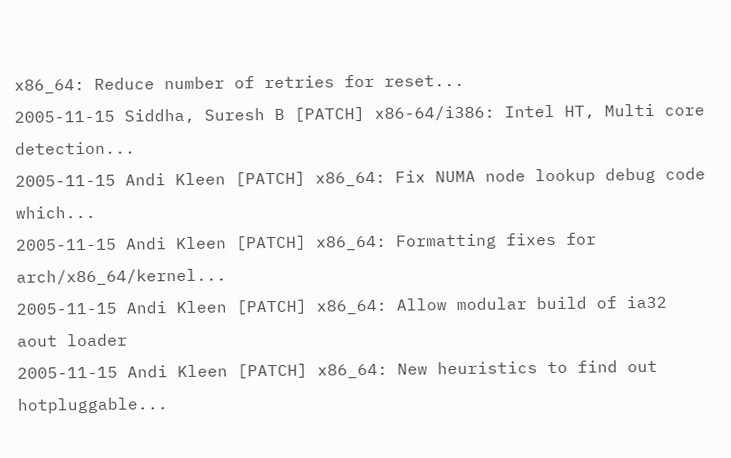x86_64: Reduce number of retries for reset...
2005-11-15 Siddha, Suresh B [PATCH] x86-64/i386: Intel HT, Multi core detection...
2005-11-15 Andi Kleen [PATCH] x86_64: Fix NUMA node lookup debug code which...
2005-11-15 Andi Kleen [PATCH] x86_64: Formatting fixes for arch/x86_64/kernel...
2005-11-15 Andi Kleen [PATCH] x86_64: Allow modular build of ia32 aout loader
2005-11-15 Andi Kleen [PATCH] x86_64: New heuristics to find out hotpluggable...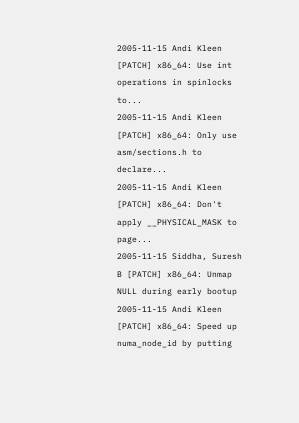2005-11-15 Andi Kleen [PATCH] x86_64: Use int operations in spinlocks to...
2005-11-15 Andi Kleen [PATCH] x86_64: Only use asm/sections.h to declare...
2005-11-15 Andi Kleen [PATCH] x86_64: Don't apply __PHYSICAL_MASK to page...
2005-11-15 Siddha, Suresh B [PATCH] x86_64: Unmap NULL during early bootup
2005-11-15 Andi Kleen [PATCH] x86_64: Speed up numa_node_id by putting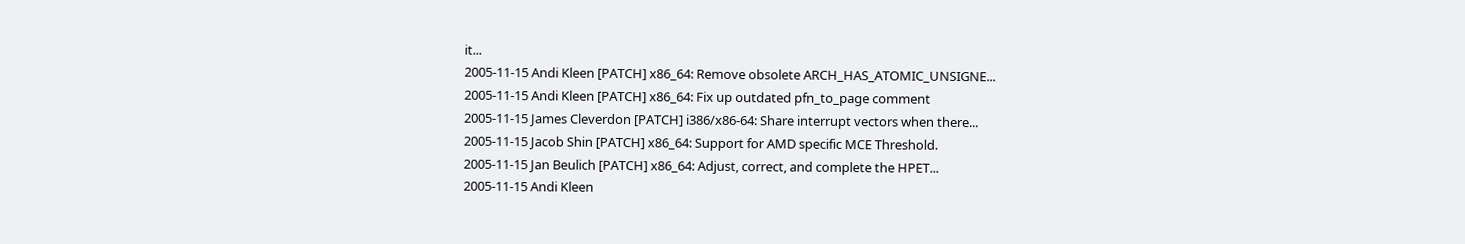it...
2005-11-15 Andi Kleen [PATCH] x86_64: Remove obsolete ARCH_HAS_ATOMIC_UNSIGNE...
2005-11-15 Andi Kleen [PATCH] x86_64: Fix up outdated pfn_to_page comment
2005-11-15 James Cleverdon [PATCH] i386/x86-64: Share interrupt vectors when there...
2005-11-15 Jacob Shin [PATCH] x86_64: Support for AMD specific MCE Threshold.
2005-11-15 Jan Beulich [PATCH] x86_64: Adjust, correct, and complete the HPET...
2005-11-15 Andi Kleen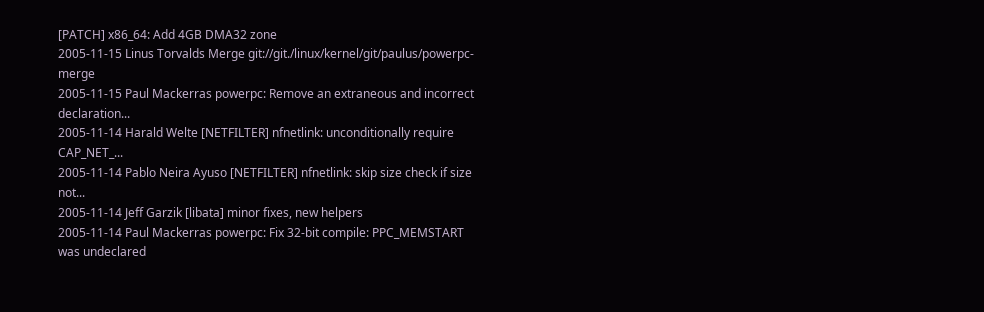[PATCH] x86_64: Add 4GB DMA32 zone
2005-11-15 Linus Torvalds Merge git://git./linux/kernel/git/paulus/powerpc-merge
2005-11-15 Paul Mackerras powerpc: Remove an extraneous and incorrect declaration...
2005-11-14 Harald Welte [NETFILTER] nfnetlink: unconditionally require CAP_NET_...
2005-11-14 Pablo Neira Ayuso [NETFILTER] nfnetlink: skip size check if size not...
2005-11-14 Jeff Garzik [libata] minor fixes, new helpers
2005-11-14 Paul Mackerras powerpc: Fix 32-bit compile: PPC_MEMSTART was undeclared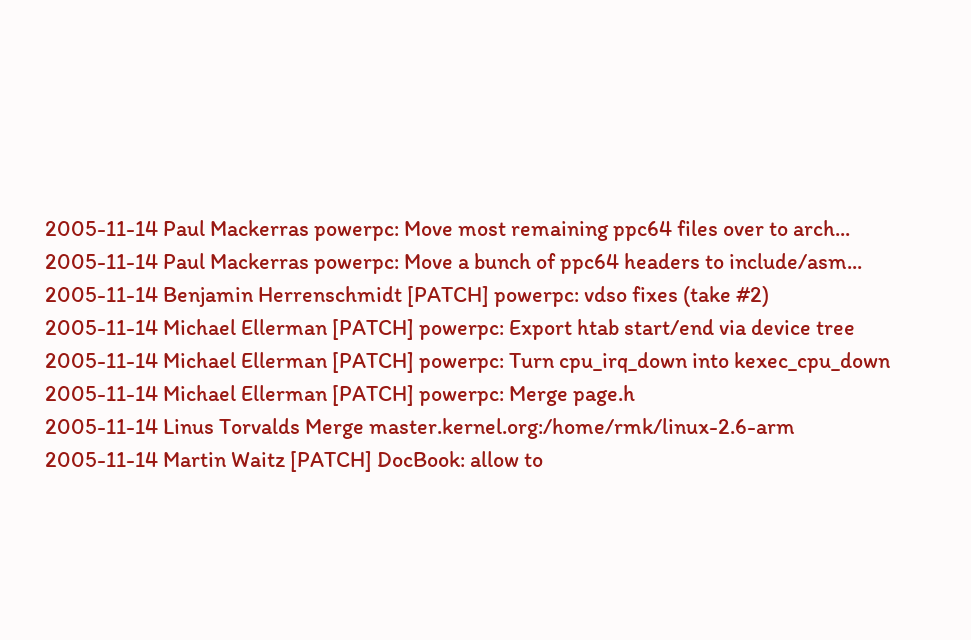2005-11-14 Paul Mackerras powerpc: Move most remaining ppc64 files over to arch...
2005-11-14 Paul Mackerras powerpc: Move a bunch of ppc64 headers to include/asm...
2005-11-14 Benjamin Herrenschmidt [PATCH] powerpc: vdso fixes (take #2)
2005-11-14 Michael Ellerman [PATCH] powerpc: Export htab start/end via device tree
2005-11-14 Michael Ellerman [PATCH] powerpc: Turn cpu_irq_down into kexec_cpu_down
2005-11-14 Michael Ellerman [PATCH] powerpc: Merge page.h
2005-11-14 Linus Torvalds Merge master.kernel.org:/home/rmk/linux-2.6-arm
2005-11-14 Martin Waitz [PATCH] DocBook: allow to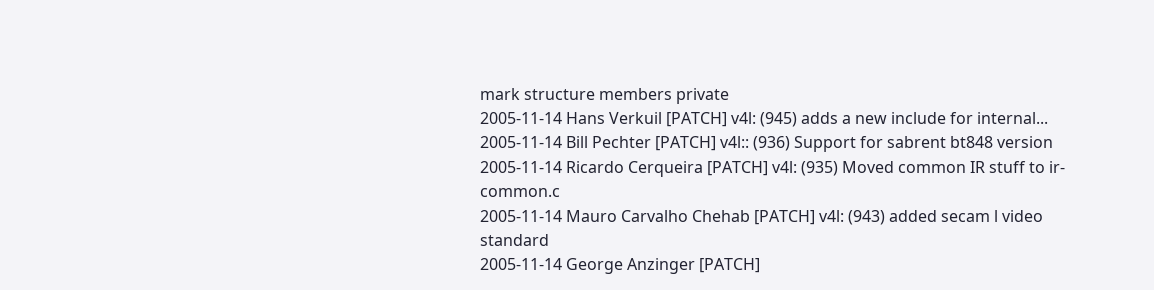mark structure members private
2005-11-14 Hans Verkuil [PATCH] v4l: (945) adds a new include for internal...
2005-11-14 Bill Pechter [PATCH] v4l:: (936) Support for sabrent bt848 version
2005-11-14 Ricardo Cerqueira [PATCH] v4l: (935) Moved common IR stuff to ir-common.c
2005-11-14 Mauro Carvalho Chehab [PATCH] v4l: (943) added secam l video standard
2005-11-14 George Anzinger [PATCH]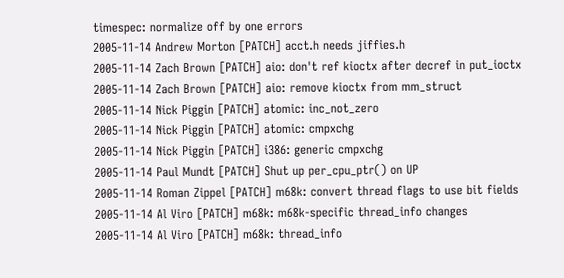timespec: normalize off by one errors
2005-11-14 Andrew Morton [PATCH] acct.h needs jiffies.h
2005-11-14 Zach Brown [PATCH] aio: don't ref kioctx after decref in put_ioctx
2005-11-14 Zach Brown [PATCH] aio: remove kioctx from mm_struct
2005-11-14 Nick Piggin [PATCH] atomic: inc_not_zero
2005-11-14 Nick Piggin [PATCH] atomic: cmpxchg
2005-11-14 Nick Piggin [PATCH] i386: generic cmpxchg
2005-11-14 Paul Mundt [PATCH] Shut up per_cpu_ptr() on UP
2005-11-14 Roman Zippel [PATCH] m68k: convert thread flags to use bit fields
2005-11-14 Al Viro [PATCH] m68k: m68k-specific thread_info changes
2005-11-14 Al Viro [PATCH] m68k: thread_info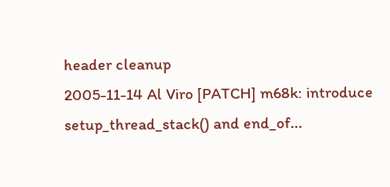header cleanup
2005-11-14 Al Viro [PATCH] m68k: introduce setup_thread_stack() and end_of...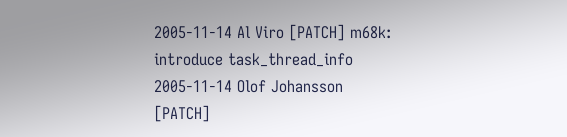2005-11-14 Al Viro [PATCH] m68k: introduce task_thread_info
2005-11-14 Olof Johansson [PATCH]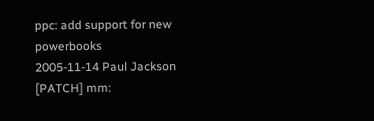ppc: add support for new powerbooks
2005-11-14 Paul Jackson [PATCH] mm: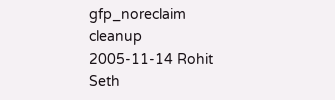gfp_noreclaim cleanup
2005-11-14 Rohit Seth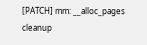[PATCH] mm: __alloc_pages cleanup